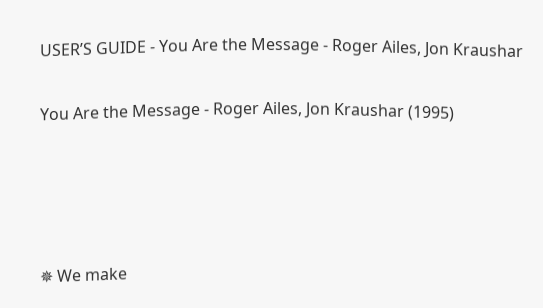USER’S GUIDE - You Are the Message - Roger Ailes, Jon Kraushar

You Are the Message - Roger Ailes, Jon Kraushar (1995)




✵ We make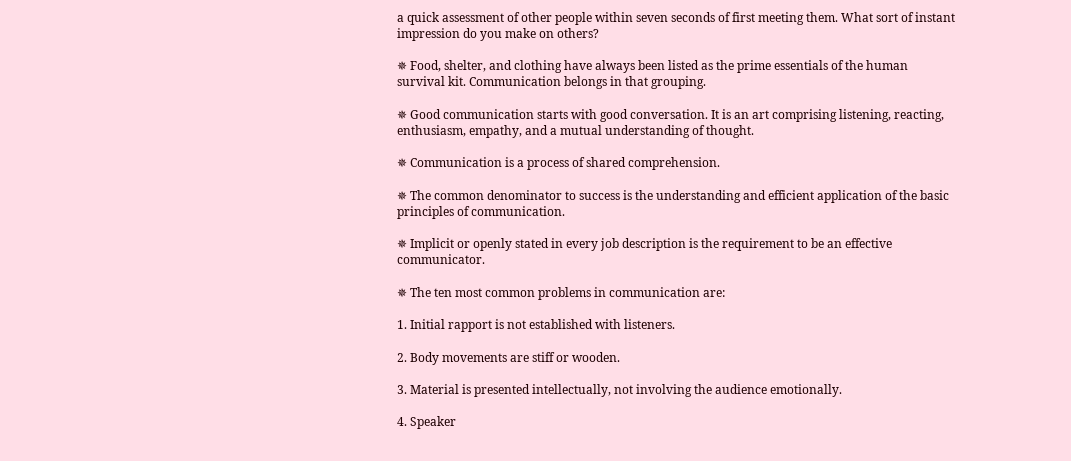a quick assessment of other people within seven seconds of first meeting them. What sort of instant impression do you make on others?

✵ Food, shelter, and clothing have always been listed as the prime essentials of the human survival kit. Communication belongs in that grouping.

✵ Good communication starts with good conversation. It is an art comprising listening, reacting, enthusiasm, empathy, and a mutual understanding of thought.

✵ Communication is a process of shared comprehension.

✵ The common denominator to success is the understanding and efficient application of the basic principles of communication.

✵ Implicit or openly stated in every job description is the requirement to be an effective communicator.

✵ The ten most common problems in communication are:

1. Initial rapport is not established with listeners.

2. Body movements are stiff or wooden.

3. Material is presented intellectually, not involving the audience emotionally.

4. Speaker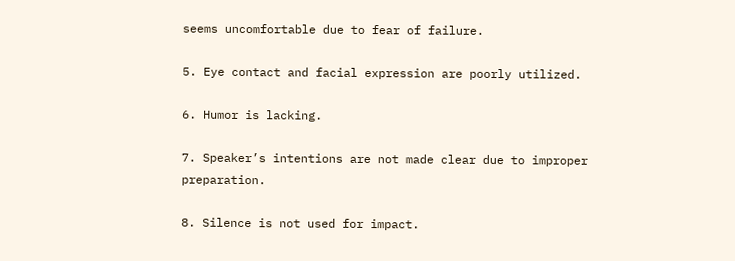seems uncomfortable due to fear of failure.

5. Eye contact and facial expression are poorly utilized.

6. Humor is lacking.

7. Speaker’s intentions are not made clear due to improper preparation.

8. Silence is not used for impact.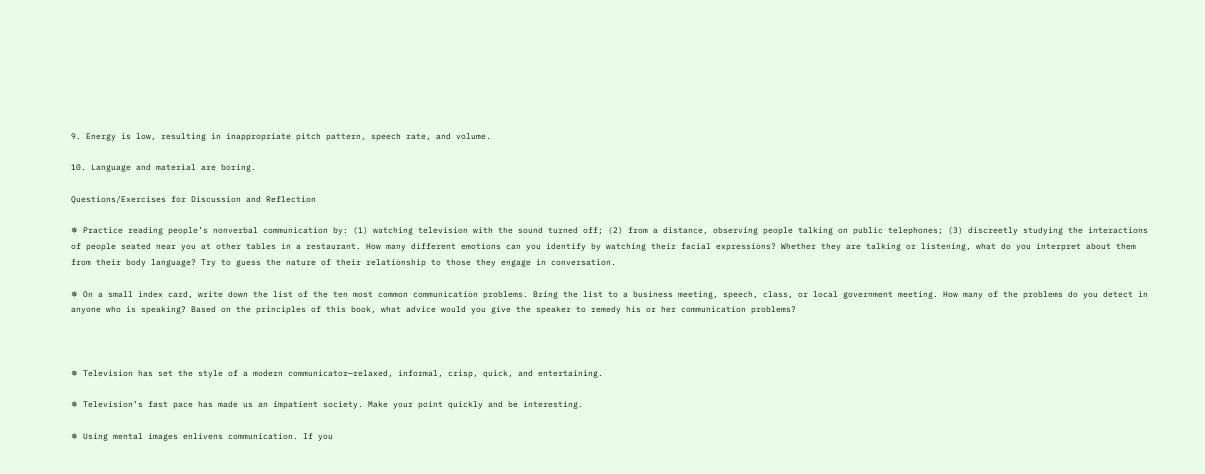9. Energy is low, resulting in inappropriate pitch pattern, speech rate, and volume.

10. Language and material are boring.

Questions/Exercises for Discussion and Reflection

✵ Practice reading people’s nonverbal communication by: (1) watching television with the sound turned off; (2) from a distance, observing people talking on public telephones; (3) discreetly studying the interactions of people seated near you at other tables in a restaurant. How many different emotions can you identify by watching their facial expressions? Whether they are talking or listening, what do you interpret about them from their body language? Try to guess the nature of their relationship to those they engage in conversation.

✵ On a small index card, write down the list of the ten most common communication problems. Bring the list to a business meeting, speech, class, or local government meeting. How many of the problems do you detect in anyone who is speaking? Based on the principles of this book, what advice would you give the speaker to remedy his or her communication problems?



✵ Television has set the style of a modern communicator—relaxed, informal, crisp, quick, and entertaining.

✵ Television’s fast pace has made us an impatient society. Make your point quickly and be interesting.

✵ Using mental images enlivens communication. If you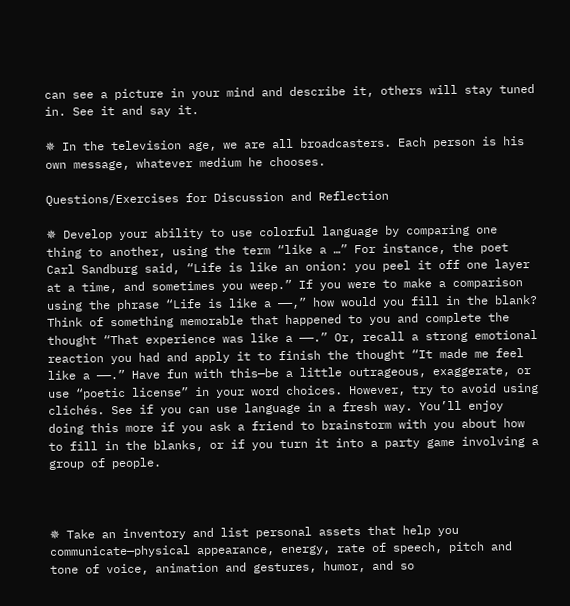can see a picture in your mind and describe it, others will stay tuned in. See it and say it.

✵ In the television age, we are all broadcasters. Each person is his own message, whatever medium he chooses.

Questions/Exercises for Discussion and Reflection

✵ Develop your ability to use colorful language by comparing one thing to another, using the term “like a …” For instance, the poet Carl Sandburg said, “Life is like an onion: you peel it off one layer at a time, and sometimes you weep.” If you were to make a comparison using the phrase “Life is like a ——,” how would you fill in the blank? Think of something memorable that happened to you and complete the thought “That experience was like a ——.” Or, recall a strong emotional reaction you had and apply it to finish the thought “It made me feel like a ——.” Have fun with this—be a little outrageous, exaggerate, or use “poetic license” in your word choices. However, try to avoid using clichés. See if you can use language in a fresh way. You’ll enjoy doing this more if you ask a friend to brainstorm with you about how to fill in the blanks, or if you turn it into a party game involving a group of people.



✵ Take an inventory and list personal assets that help you communicate—physical appearance, energy, rate of speech, pitch and tone of voice, animation and gestures, humor, and so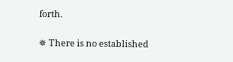forth.

✵ There is no established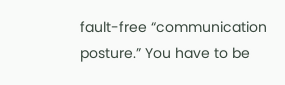fault-free “communication posture.” You have to be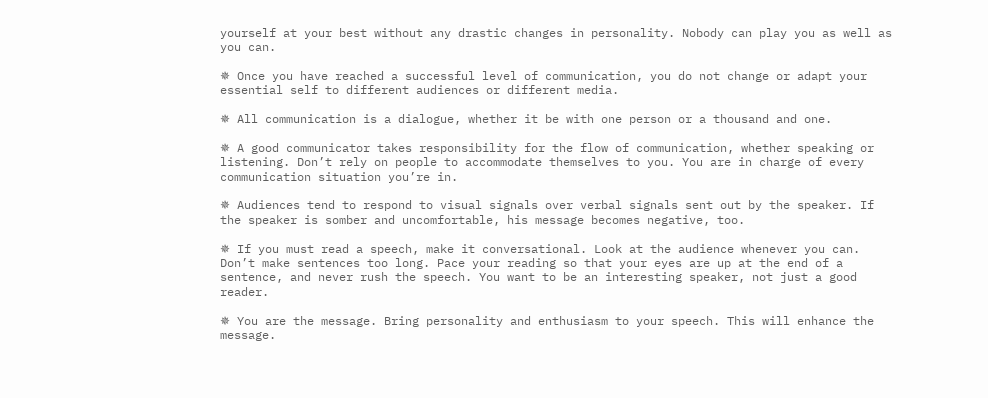yourself at your best without any drastic changes in personality. Nobody can play you as well as you can.

✵ Once you have reached a successful level of communication, you do not change or adapt your essential self to different audiences or different media.

✵ All communication is a dialogue, whether it be with one person or a thousand and one.

✵ A good communicator takes responsibility for the flow of communication, whether speaking or listening. Don’t rely on people to accommodate themselves to you. You are in charge of every communication situation you’re in.

✵ Audiences tend to respond to visual signals over verbal signals sent out by the speaker. If the speaker is somber and uncomfortable, his message becomes negative, too.

✵ If you must read a speech, make it conversational. Look at the audience whenever you can. Don’t make sentences too long. Pace your reading so that your eyes are up at the end of a sentence, and never rush the speech. You want to be an interesting speaker, not just a good reader.

✵ You are the message. Bring personality and enthusiasm to your speech. This will enhance the message.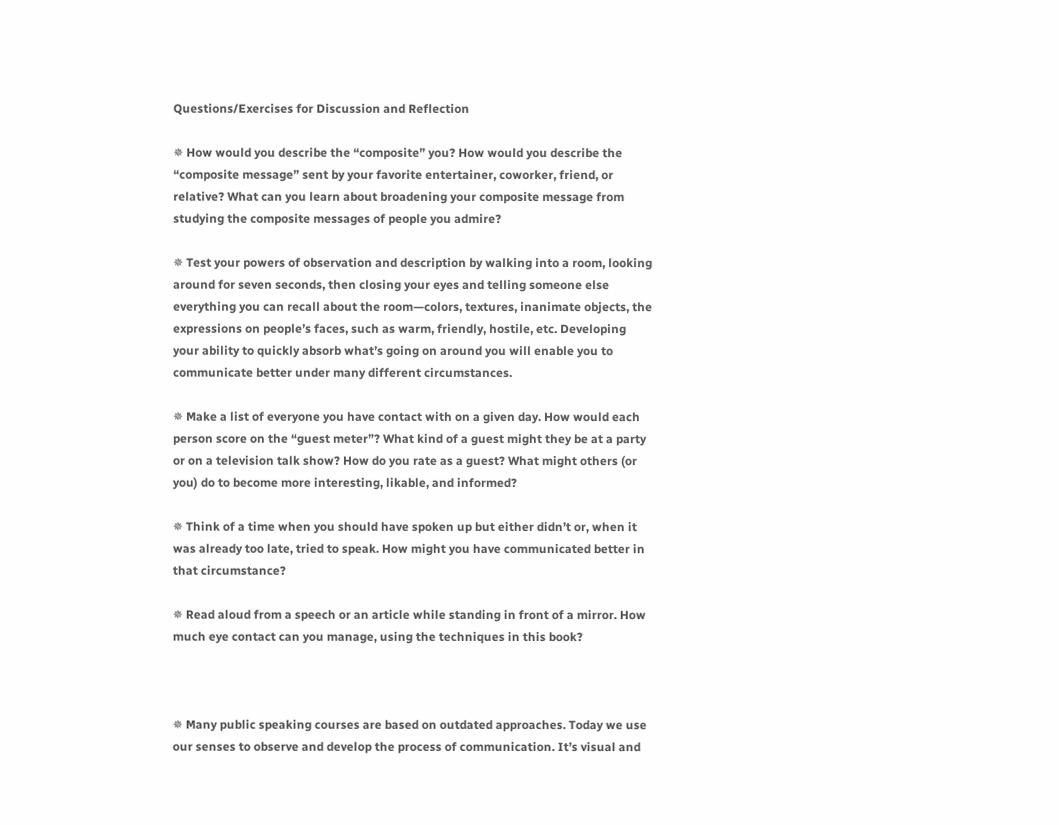Questions/Exercises for Discussion and Reflection

✵ How would you describe the “composite” you? How would you describe the “composite message” sent by your favorite entertainer, coworker, friend, or relative? What can you learn about broadening your composite message from studying the composite messages of people you admire?

✵ Test your powers of observation and description by walking into a room, looking around for seven seconds, then closing your eyes and telling someone else everything you can recall about the room—colors, textures, inanimate objects, the expressions on people’s faces, such as warm, friendly, hostile, etc. Developing your ability to quickly absorb what’s going on around you will enable you to communicate better under many different circumstances.

✵ Make a list of everyone you have contact with on a given day. How would each person score on the “guest meter”? What kind of a guest might they be at a party or on a television talk show? How do you rate as a guest? What might others (or you) do to become more interesting, likable, and informed?

✵ Think of a time when you should have spoken up but either didn’t or, when it was already too late, tried to speak. How might you have communicated better in that circumstance?

✵ Read aloud from a speech or an article while standing in front of a mirror. How much eye contact can you manage, using the techniques in this book?



✵ Many public speaking courses are based on outdated approaches. Today we use our senses to observe and develop the process of communication. It’s visual and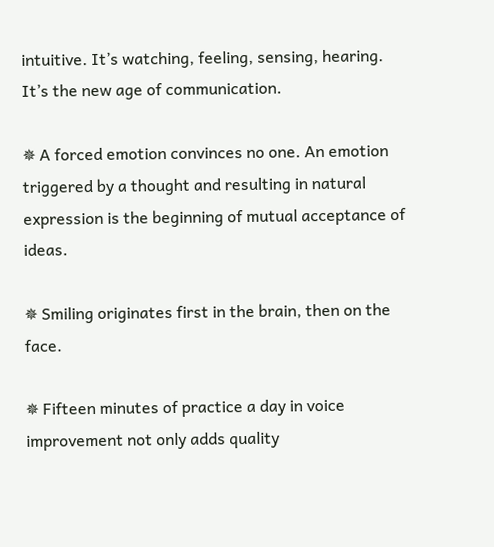intuitive. It’s watching, feeling, sensing, hearing. It’s the new age of communication.

✵ A forced emotion convinces no one. An emotion triggered by a thought and resulting in natural expression is the beginning of mutual acceptance of ideas.

✵ Smiling originates first in the brain, then on the face.

✵ Fifteen minutes of practice a day in voice improvement not only adds quality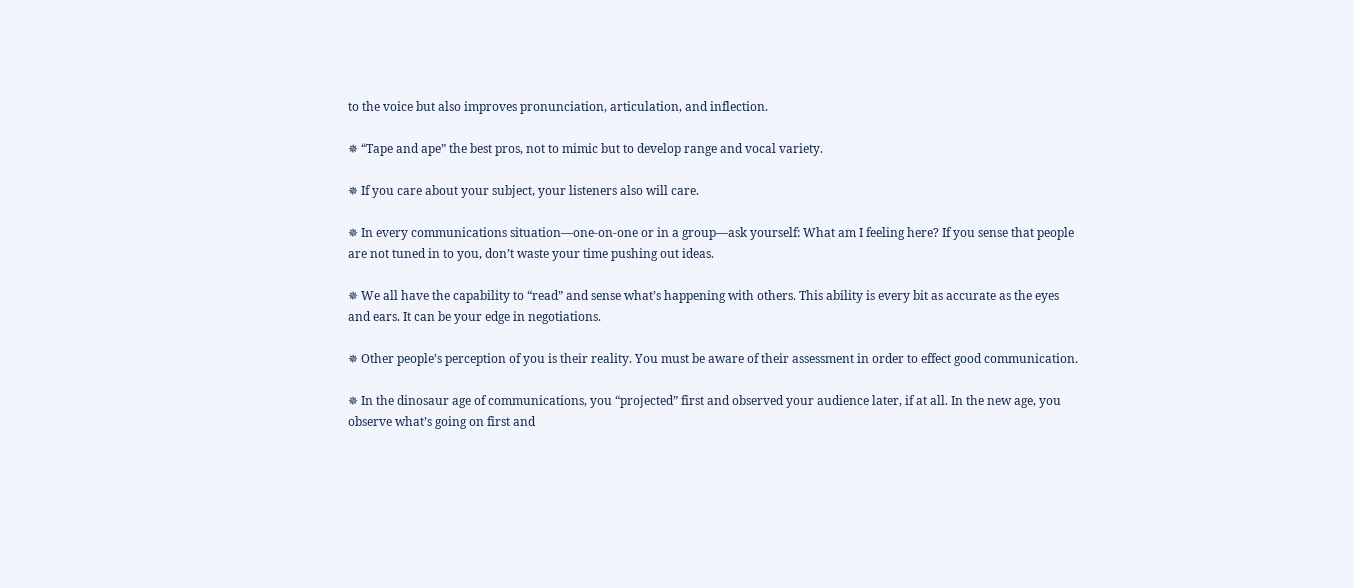to the voice but also improves pronunciation, articulation, and inflection.

✵ “Tape and ape” the best pros, not to mimic but to develop range and vocal variety.

✵ If you care about your subject, your listeners also will care.

✵ In every communications situation—one-on-one or in a group—ask yourself: What am I feeling here? If you sense that people are not tuned in to you, don’t waste your time pushing out ideas.

✵ We all have the capability to “read” and sense what’s happening with others. This ability is every bit as accurate as the eyes and ears. It can be your edge in negotiations.

✵ Other people’s perception of you is their reality. You must be aware of their assessment in order to effect good communication.

✵ In the dinosaur age of communications, you “projected” first and observed your audience later, if at all. In the new age, you observe what’s going on first and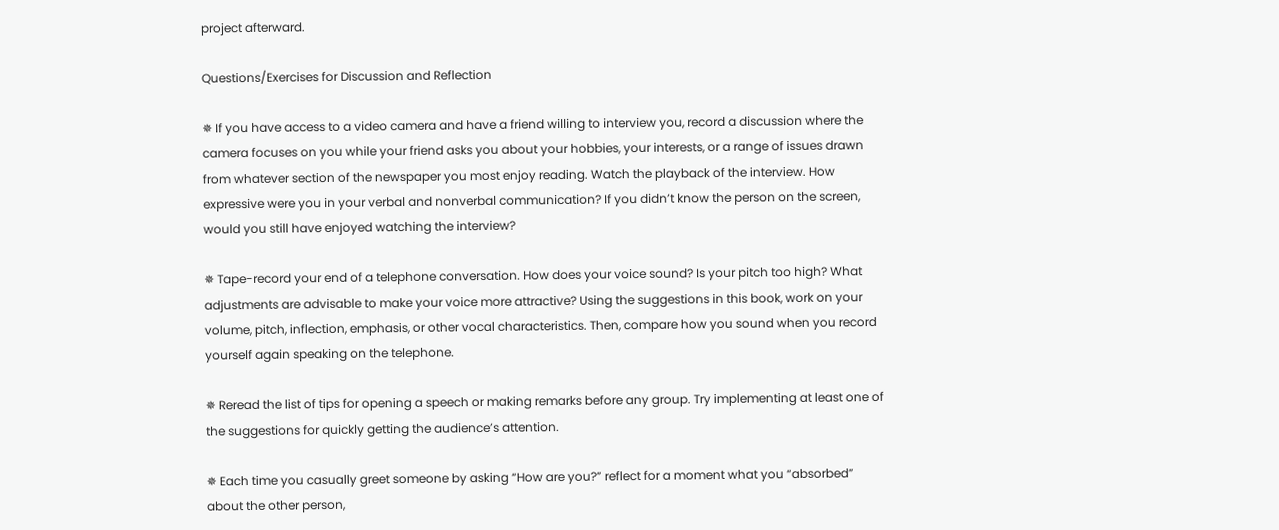project afterward.

Questions/Exercises for Discussion and Reflection

✵ If you have access to a video camera and have a friend willing to interview you, record a discussion where the camera focuses on you while your friend asks you about your hobbies, your interests, or a range of issues drawn from whatever section of the newspaper you most enjoy reading. Watch the playback of the interview. How expressive were you in your verbal and nonverbal communication? If you didn’t know the person on the screen, would you still have enjoyed watching the interview?

✵ Tape-record your end of a telephone conversation. How does your voice sound? Is your pitch too high? What adjustments are advisable to make your voice more attractive? Using the suggestions in this book, work on your volume, pitch, inflection, emphasis, or other vocal characteristics. Then, compare how you sound when you record yourself again speaking on the telephone.

✵ Reread the list of tips for opening a speech or making remarks before any group. Try implementing at least one of the suggestions for quickly getting the audience’s attention.

✵ Each time you casually greet someone by asking “How are you?” reflect for a moment what you “absorbed” about the other person,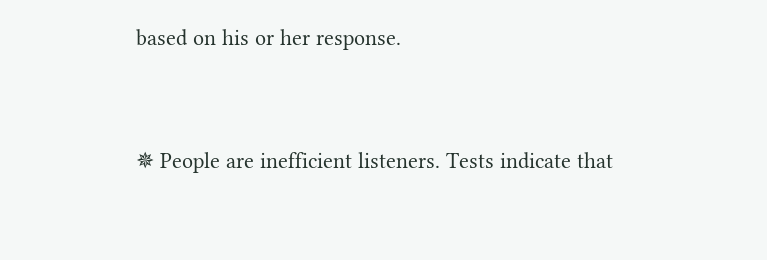based on his or her response.



✵ People are inefficient listeners. Tests indicate that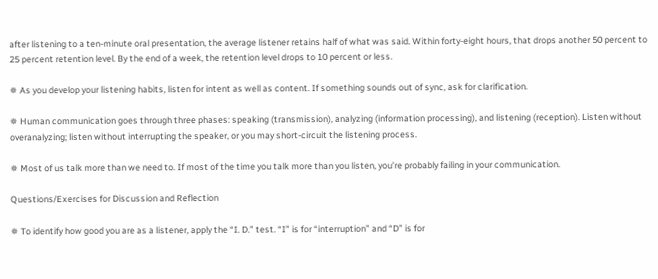after listening to a ten-minute oral presentation, the average listener retains half of what was said. Within forty-eight hours, that drops another 50 percent to 25 percent retention level. By the end of a week, the retention level drops to 10 percent or less.

✵ As you develop your listening habits, listen for intent as well as content. If something sounds out of sync, ask for clarification.

✵ Human communication goes through three phases: speaking (transmission), analyzing (information processing), and listening (reception). Listen without overanalyzing; listen without interrupting the speaker, or you may short-circuit the listening process.

✵ Most of us talk more than we need to. If most of the time you talk more than you listen, you’re probably failing in your communication.

Questions/Exercises for Discussion and Reflection

✵ To identify how good you are as a listener, apply the “I. D.” test. “I” is for “interruption” and “D” is for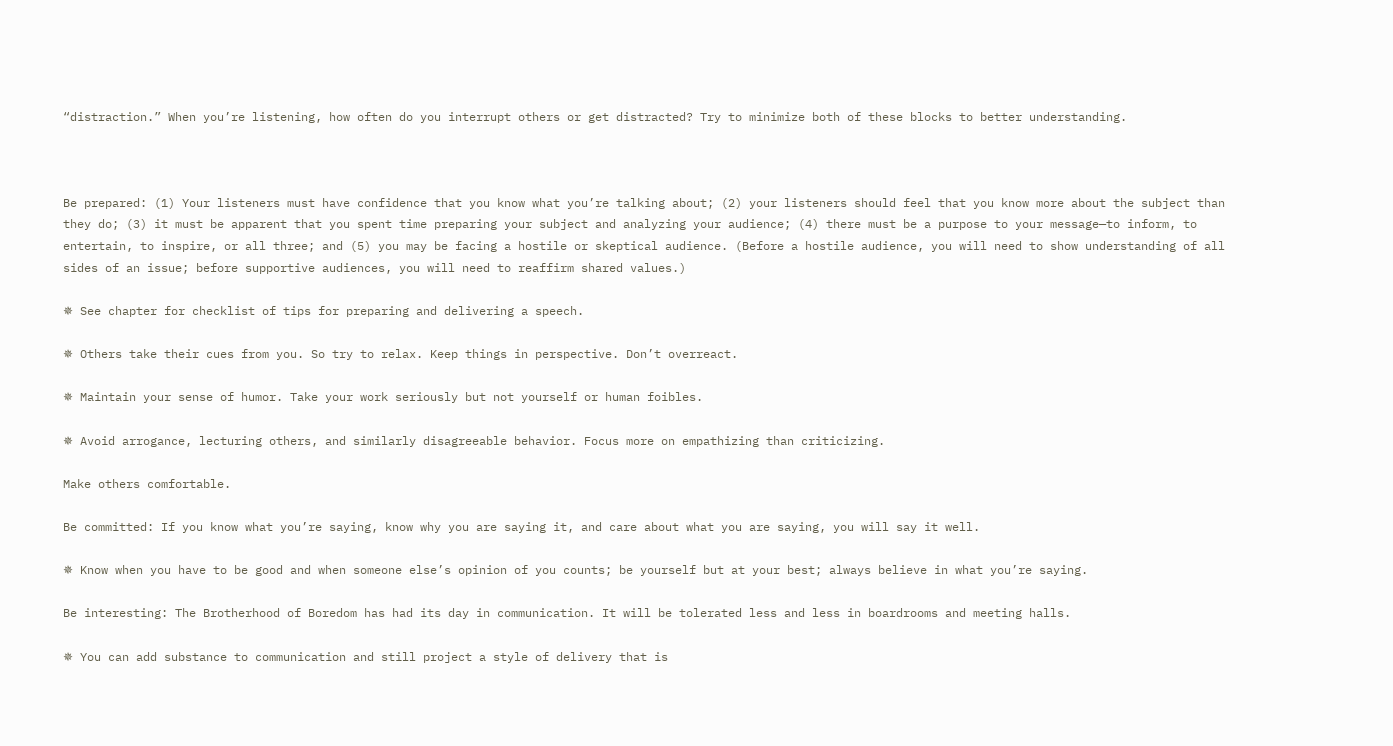“distraction.” When you’re listening, how often do you interrupt others or get distracted? Try to minimize both of these blocks to better understanding.



Be prepared: (1) Your listeners must have confidence that you know what you’re talking about; (2) your listeners should feel that you know more about the subject than they do; (3) it must be apparent that you spent time preparing your subject and analyzing your audience; (4) there must be a purpose to your message—to inform, to entertain, to inspire, or all three; and (5) you may be facing a hostile or skeptical audience. (Before a hostile audience, you will need to show understanding of all sides of an issue; before supportive audiences, you will need to reaffirm shared values.)

✵ See chapter for checklist of tips for preparing and delivering a speech.

✵ Others take their cues from you. So try to relax. Keep things in perspective. Don’t overreact.

✵ Maintain your sense of humor. Take your work seriously but not yourself or human foibles.

✵ Avoid arrogance, lecturing others, and similarly disagreeable behavior. Focus more on empathizing than criticizing.

Make others comfortable.

Be committed: If you know what you’re saying, know why you are saying it, and care about what you are saying, you will say it well.

✵ Know when you have to be good and when someone else’s opinion of you counts; be yourself but at your best; always believe in what you’re saying.

Be interesting: The Brotherhood of Boredom has had its day in communication. It will be tolerated less and less in boardrooms and meeting halls.

✵ You can add substance to communication and still project a style of delivery that is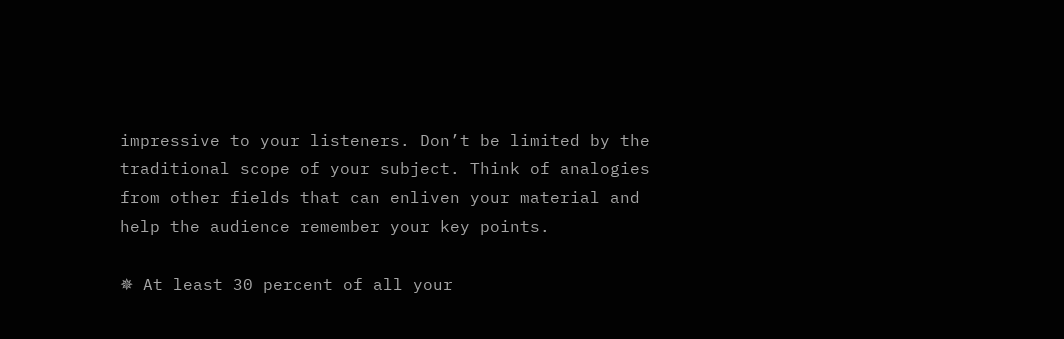impressive to your listeners. Don’t be limited by the traditional scope of your subject. Think of analogies from other fields that can enliven your material and help the audience remember your key points.

✵ At least 30 percent of all your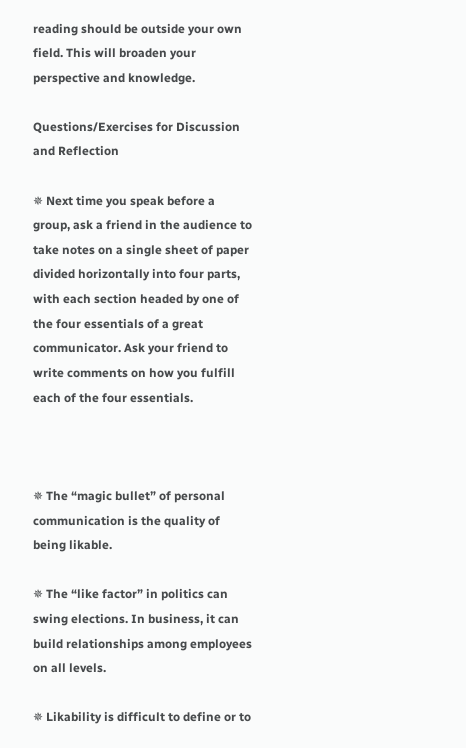reading should be outside your own field. This will broaden your perspective and knowledge.

Questions/Exercises for Discussion and Reflection

✵ Next time you speak before a group, ask a friend in the audience to take notes on a single sheet of paper divided horizontally into four parts, with each section headed by one of the four essentials of a great communicator. Ask your friend to write comments on how you fulfill each of the four essentials.



✵ The “magic bullet” of personal communication is the quality of being likable.

✵ The “like factor” in politics can swing elections. In business, it can build relationships among employees on all levels.

✵ Likability is difficult to define or to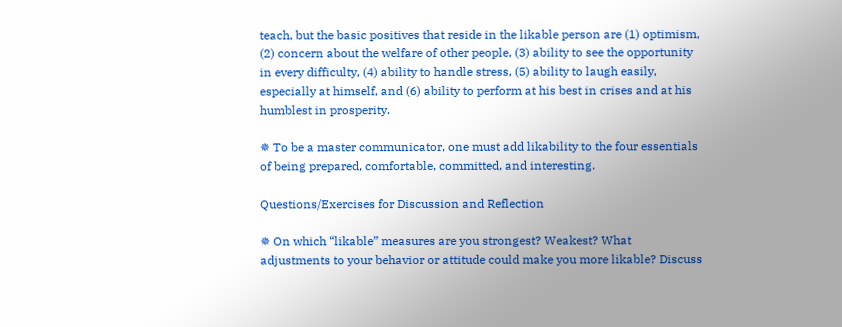teach, but the basic positives that reside in the likable person are (1) optimism, (2) concern about the welfare of other people, (3) ability to see the opportunity in every difficulty, (4) ability to handle stress, (5) ability to laugh easily, especially at himself, and (6) ability to perform at his best in crises and at his humblest in prosperity.

✵ To be a master communicator, one must add likability to the four essentials of being prepared, comfortable, committed, and interesting.

Questions/Exercises for Discussion and Reflection

✵ On which “likable” measures are you strongest? Weakest? What adjustments to your behavior or attitude could make you more likable? Discuss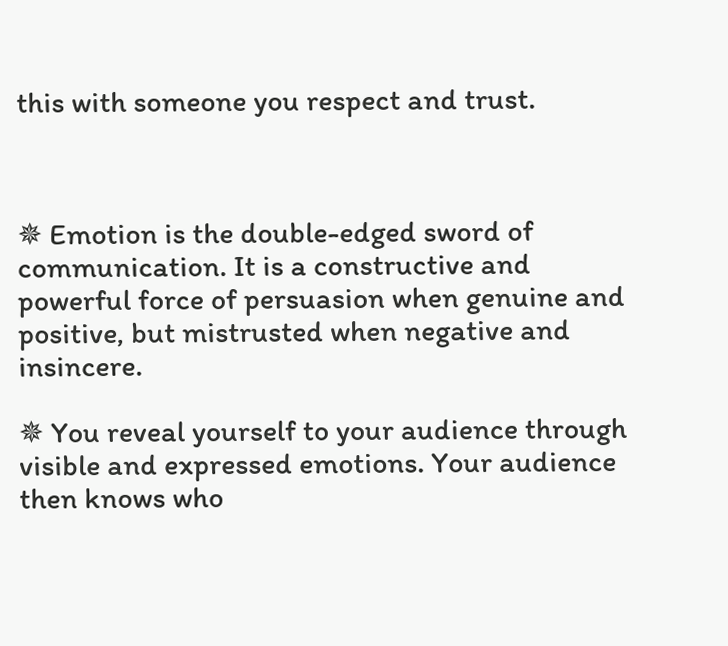this with someone you respect and trust.



✵ Emotion is the double-edged sword of communication. It is a constructive and powerful force of persuasion when genuine and positive, but mistrusted when negative and insincere.

✵ You reveal yourself to your audience through visible and expressed emotions. Your audience then knows who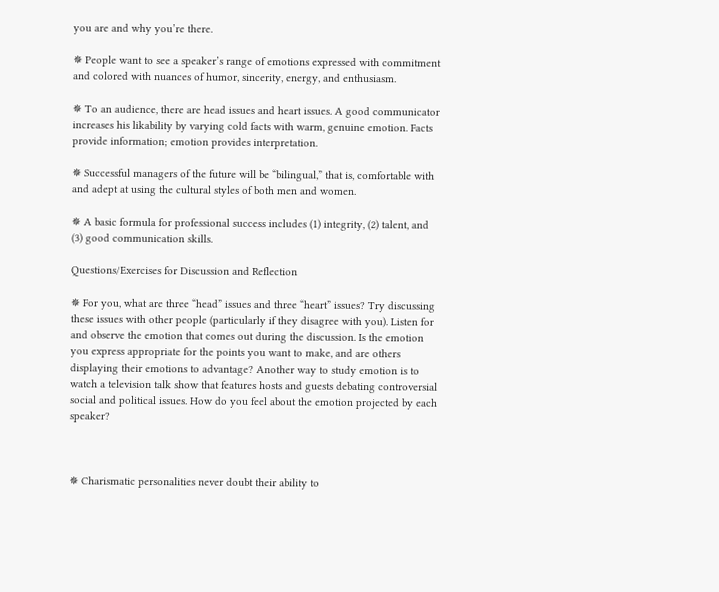you are and why you’re there.

✵ People want to see a speaker’s range of emotions expressed with commitment and colored with nuances of humor, sincerity, energy, and enthusiasm.

✵ To an audience, there are head issues and heart issues. A good communicator increases his likability by varying cold facts with warm, genuine emotion. Facts provide information; emotion provides interpretation.

✵ Successful managers of the future will be “bilingual,” that is, comfortable with and adept at using the cultural styles of both men and women.

✵ A basic formula for professional success includes (1) integrity, (2) talent, and (3) good communication skills.

Questions/Exercises for Discussion and Reflection

✵ For you, what are three “head” issues and three “heart” issues? Try discussing these issues with other people (particularly if they disagree with you). Listen for and observe the emotion that comes out during the discussion. Is the emotion you express appropriate for the points you want to make, and are others displaying their emotions to advantage? Another way to study emotion is to watch a television talk show that features hosts and guests debating controversial social and political issues. How do you feel about the emotion projected by each speaker?



✵ Charismatic personalities never doubt their ability to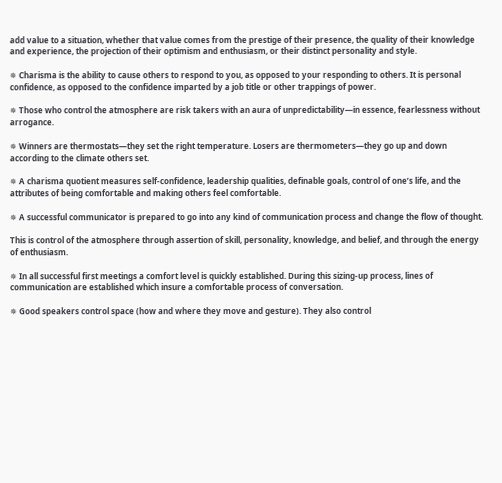add value to a situation, whether that value comes from the prestige of their presence, the quality of their knowledge and experience, the projection of their optimism and enthusiasm, or their distinct personality and style.

✵ Charisma is the ability to cause others to respond to you, as opposed to your responding to others. It is personal confidence, as opposed to the confidence imparted by a job title or other trappings of power.

✵ Those who control the atmosphere are risk takers with an aura of unpredictability—in essence, fearlessness without arrogance.

✵ Winners are thermostats—they set the right temperature. Losers are thermometers—they go up and down according to the climate others set.

✵ A charisma quotient measures self-confidence, leadership qualities, definable goals, control of one’s life, and the attributes of being comfortable and making others feel comfortable.

✵ A successful communicator is prepared to go into any kind of communication process and change the flow of thought.

This is control of the atmosphere through assertion of skill, personality, knowledge, and belief, and through the energy of enthusiasm.

✵ In all successful first meetings a comfort level is quickly established. During this sizing-up process, lines of communication are established which insure a comfortable process of conversation.

✵ Good speakers control space (how and where they move and gesture). They also control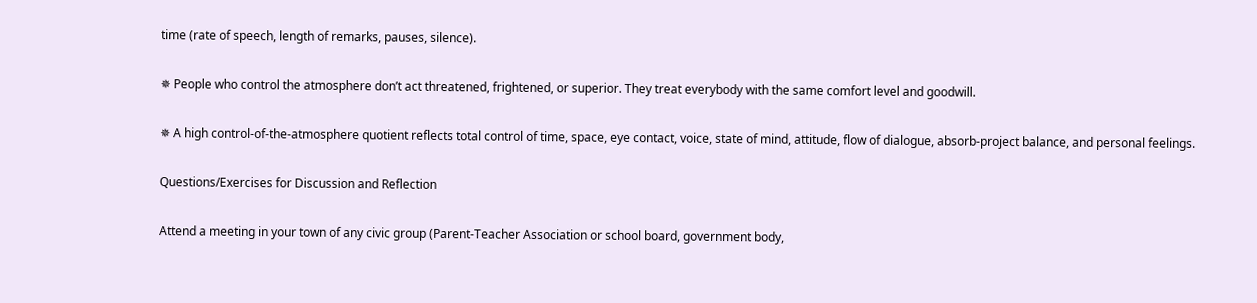time (rate of speech, length of remarks, pauses, silence).

✵ People who control the atmosphere don’t act threatened, frightened, or superior. They treat everybody with the same comfort level and goodwill.

✵ A high control-of-the-atmosphere quotient reflects total control of time, space, eye contact, voice, state of mind, attitude, flow of dialogue, absorb-project balance, and personal feelings.

Questions/Exercises for Discussion and Reflection

Attend a meeting in your town of any civic group (Parent-Teacher Association or school board, government body,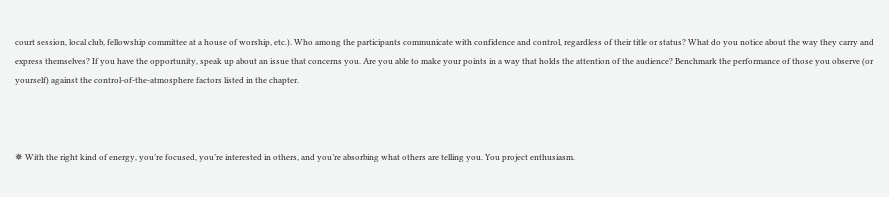court session, local club, fellowship committee at a house of worship, etc.). Who among the participants communicate with confidence and control, regardless of their title or status? What do you notice about the way they carry and express themselves? If you have the opportunity, speak up about an issue that concerns you. Are you able to make your points in a way that holds the attention of the audience? Benchmark the performance of those you observe (or yourself) against the control-of-the-atmosphere factors listed in the chapter.



✵ With the right kind of energy, you’re focused, you’re interested in others, and you’re absorbing what others are telling you. You project enthusiasm.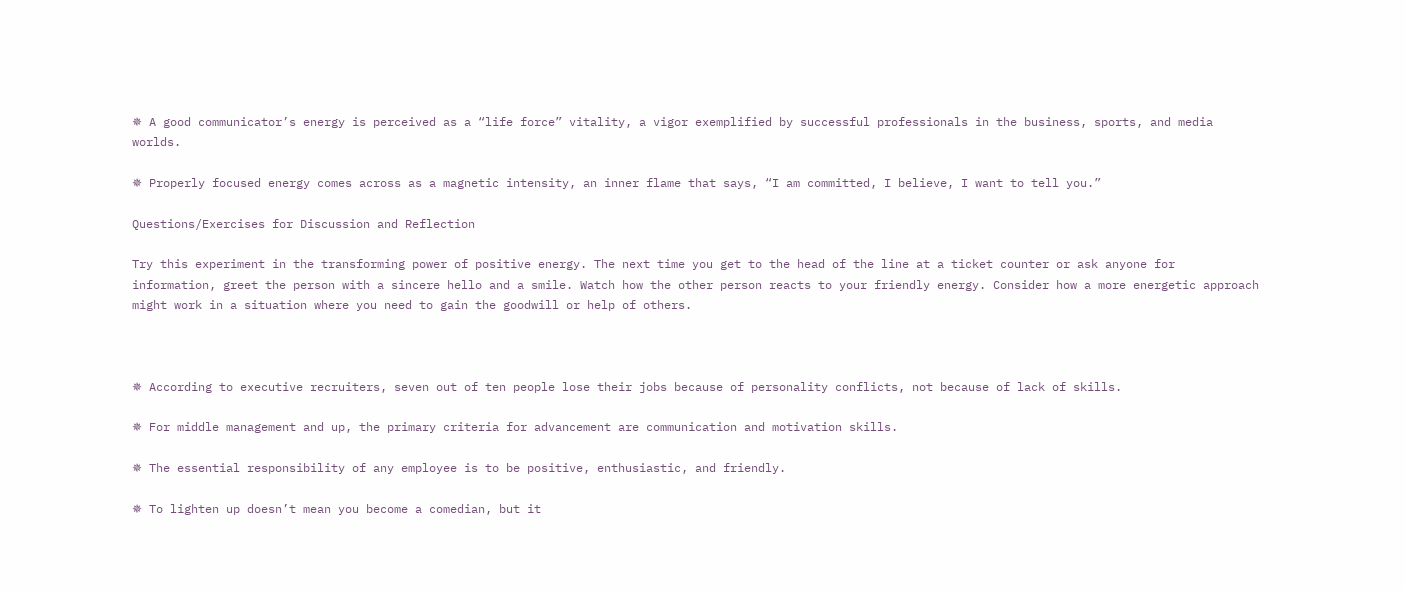✵ A good communicator’s energy is perceived as a “life force” vitality, a vigor exemplified by successful professionals in the business, sports, and media worlds.

✵ Properly focused energy comes across as a magnetic intensity, an inner flame that says, “I am committed, I believe, I want to tell you.”

Questions/Exercises for Discussion and Reflection

Try this experiment in the transforming power of positive energy. The next time you get to the head of the line at a ticket counter or ask anyone for information, greet the person with a sincere hello and a smile. Watch how the other person reacts to your friendly energy. Consider how a more energetic approach might work in a situation where you need to gain the goodwill or help of others.



✵ According to executive recruiters, seven out of ten people lose their jobs because of personality conflicts, not because of lack of skills.

✵ For middle management and up, the primary criteria for advancement are communication and motivation skills.

✵ The essential responsibility of any employee is to be positive, enthusiastic, and friendly.

✵ To lighten up doesn’t mean you become a comedian, but it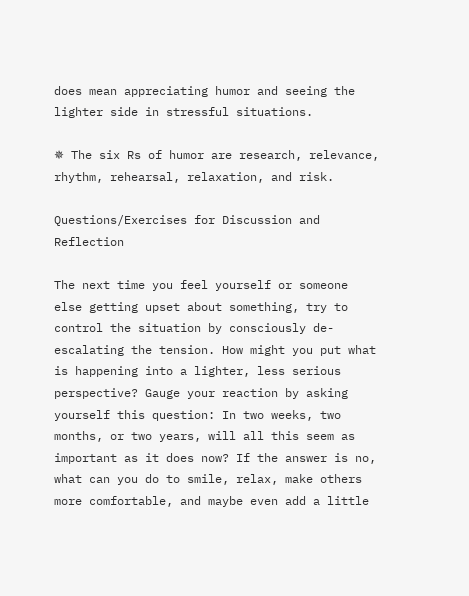does mean appreciating humor and seeing the lighter side in stressful situations.

✵ The six Rs of humor are research, relevance, rhythm, rehearsal, relaxation, and risk.

Questions/Exercises for Discussion and Reflection

The next time you feel yourself or someone else getting upset about something, try to control the situation by consciously de-escalating the tension. How might you put what is happening into a lighter, less serious perspective? Gauge your reaction by asking yourself this question: In two weeks, two months, or two years, will all this seem as important as it does now? If the answer is no, what can you do to smile, relax, make others more comfortable, and maybe even add a little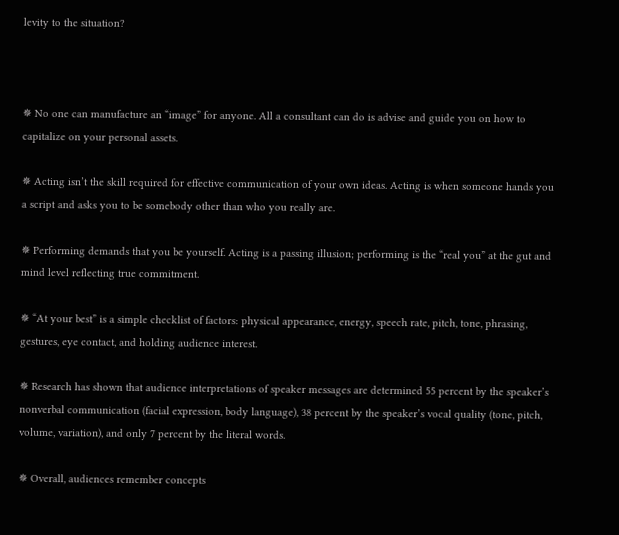levity to the situation?



✵ No one can manufacture an “image” for anyone. All a consultant can do is advise and guide you on how to capitalize on your personal assets.

✵ Acting isn’t the skill required for effective communication of your own ideas. Acting is when someone hands you a script and asks you to be somebody other than who you really are.

✵ Performing demands that you be yourself. Acting is a passing illusion; performing is the “real you” at the gut and mind level reflecting true commitment.

✵ “At your best” is a simple checklist of factors: physical appearance, energy, speech rate, pitch, tone, phrasing, gestures, eye contact, and holding audience interest.

✵ Research has shown that audience interpretations of speaker messages are determined 55 percent by the speaker’s nonverbal communication (facial expression, body language), 38 percent by the speaker’s vocal quality (tone, pitch, volume, variation), and only 7 percent by the literal words.

✵ Overall, audiences remember concepts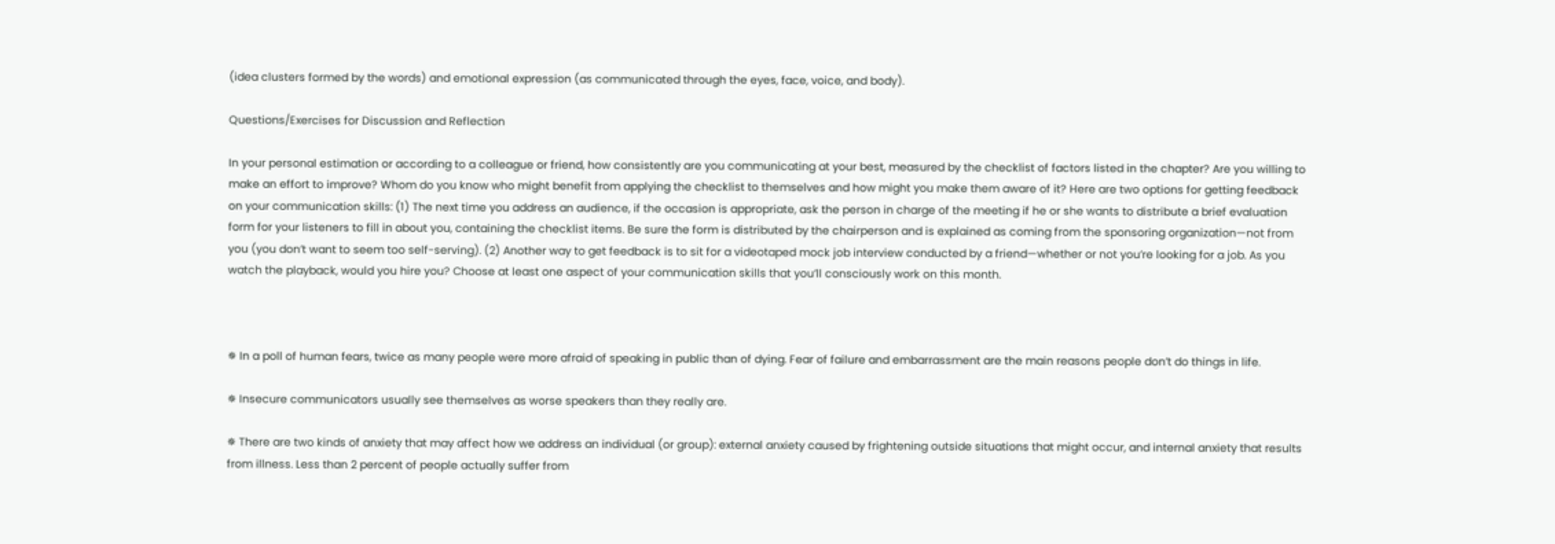(idea clusters formed by the words) and emotional expression (as communicated through the eyes, face, voice, and body).

Questions/Exercises for Discussion and Reflection

In your personal estimation or according to a colleague or friend, how consistently are you communicating at your best, measured by the checklist of factors listed in the chapter? Are you willing to make an effort to improve? Whom do you know who might benefit from applying the checklist to themselves and how might you make them aware of it? Here are two options for getting feedback on your communication skills: (1) The next time you address an audience, if the occasion is appropriate, ask the person in charge of the meeting if he or she wants to distribute a brief evaluation form for your listeners to fill in about you, containing the checklist items. Be sure the form is distributed by the chairperson and is explained as coming from the sponsoring organization—not from you (you don’t want to seem too self-serving). (2) Another way to get feedback is to sit for a videotaped mock job interview conducted by a friend—whether or not you’re looking for a job. As you watch the playback, would you hire you? Choose at least one aspect of your communication skills that you’ll consciously work on this month.



✵ In a poll of human fears, twice as many people were more afraid of speaking in public than of dying. Fear of failure and embarrassment are the main reasons people don’t do things in life.

✵ Insecure communicators usually see themselves as worse speakers than they really are.

✵ There are two kinds of anxiety that may affect how we address an individual (or group): external anxiety caused by frightening outside situations that might occur, and internal anxiety that results from illness. Less than 2 percent of people actually suffer from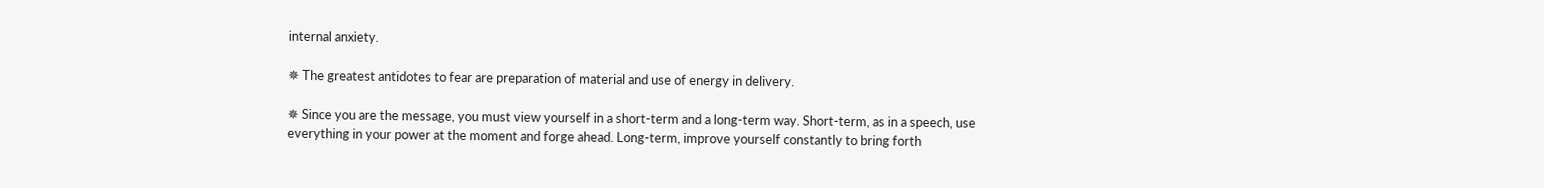internal anxiety.

✵ The greatest antidotes to fear are preparation of material and use of energy in delivery.

✵ Since you are the message, you must view yourself in a short-term and a long-term way. Short-term, as in a speech, use everything in your power at the moment and forge ahead. Long-term, improve yourself constantly to bring forth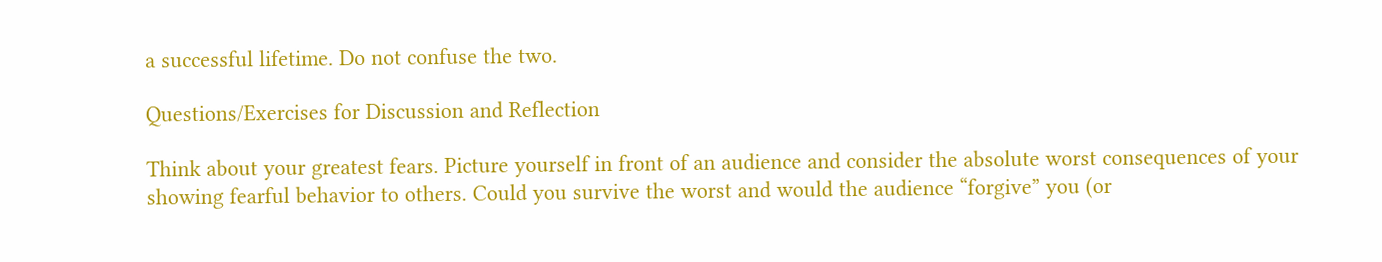a successful lifetime. Do not confuse the two.

Questions/Exercises for Discussion and Reflection

Think about your greatest fears. Picture yourself in front of an audience and consider the absolute worst consequences of your showing fearful behavior to others. Could you survive the worst and would the audience “forgive” you (or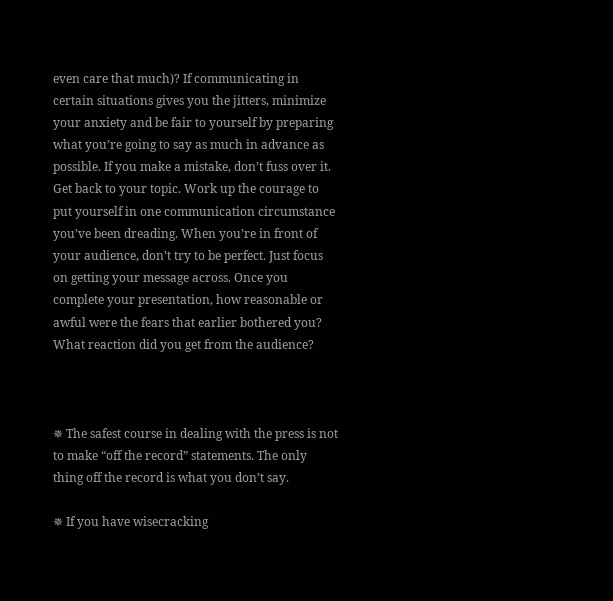even care that much)? If communicating in certain situations gives you the jitters, minimize your anxiety and be fair to yourself by preparing what you’re going to say as much in advance as possible. If you make a mistake, don’t fuss over it. Get back to your topic. Work up the courage to put yourself in one communication circumstance you’ve been dreading. When you’re in front of your audience, don’t try to be perfect. Just focus on getting your message across. Once you complete your presentation, how reasonable or awful were the fears that earlier bothered you? What reaction did you get from the audience?



✵ The safest course in dealing with the press is not to make “off the record” statements. The only thing off the record is what you don’t say.

✵ If you have wisecracking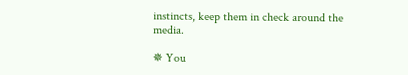instincts, keep them in check around the media.

✵ You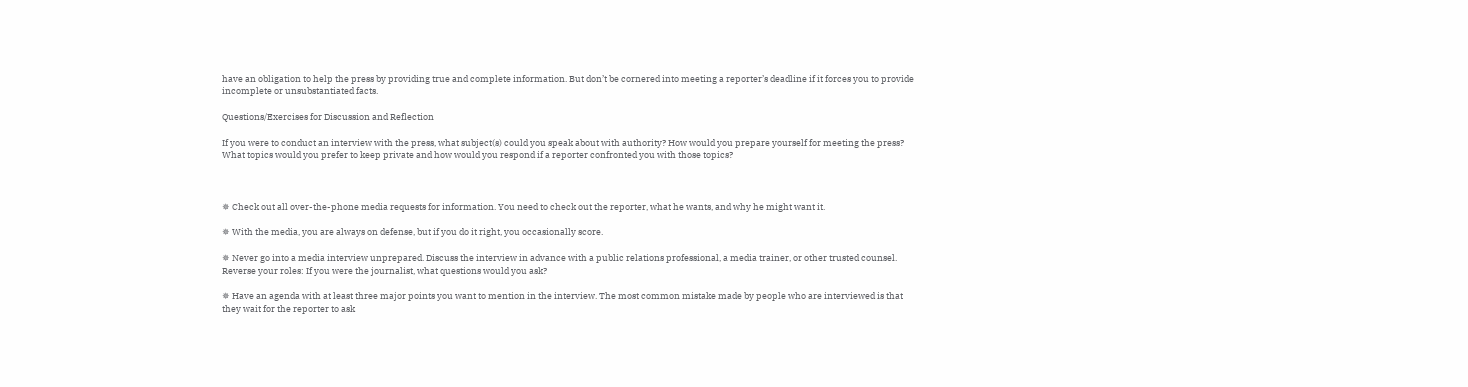have an obligation to help the press by providing true and complete information. But don’t be cornered into meeting a reporter’s deadline if it forces you to provide incomplete or unsubstantiated facts.

Questions/Exercises for Discussion and Reflection

If you were to conduct an interview with the press, what subject(s) could you speak about with authority? How would you prepare yourself for meeting the press? What topics would you prefer to keep private and how would you respond if a reporter confronted you with those topics?



✵ Check out all over-the-phone media requests for information. You need to check out the reporter, what he wants, and why he might want it.

✵ With the media, you are always on defense, but if you do it right, you occasionally score.

✵ Never go into a media interview unprepared. Discuss the interview in advance with a public relations professional, a media trainer, or other trusted counsel. Reverse your roles: If you were the journalist, what questions would you ask?

✵ Have an agenda with at least three major points you want to mention in the interview. The most common mistake made by people who are interviewed is that they wait for the reporter to ask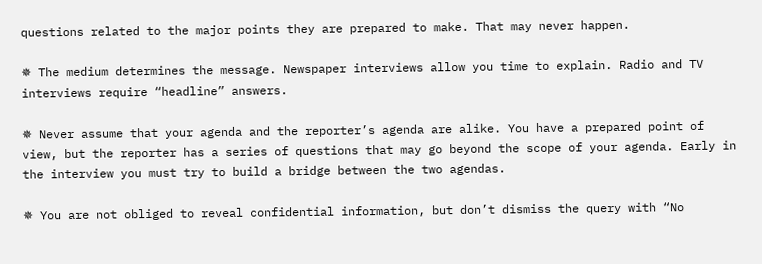questions related to the major points they are prepared to make. That may never happen.

✵ The medium determines the message. Newspaper interviews allow you time to explain. Radio and TV interviews require “headline” answers.

✵ Never assume that your agenda and the reporter’s agenda are alike. You have a prepared point of view, but the reporter has a series of questions that may go beyond the scope of your agenda. Early in the interview you must try to build a bridge between the two agendas.

✵ You are not obliged to reveal confidential information, but don’t dismiss the query with “No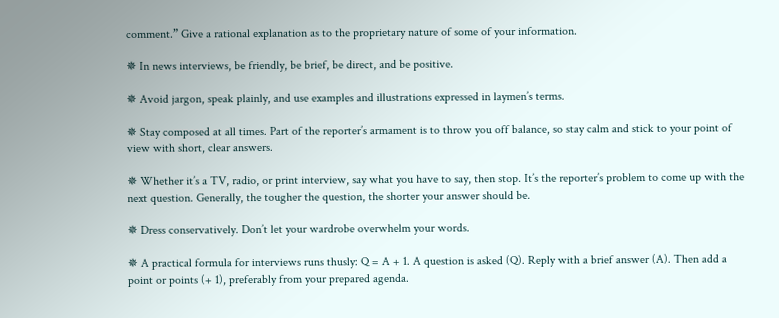comment.” Give a rational explanation as to the proprietary nature of some of your information.

✵ In news interviews, be friendly, be brief, be direct, and be positive.

✵ Avoid jargon, speak plainly, and use examples and illustrations expressed in laymen’s terms.

✵ Stay composed at all times. Part of the reporter’s armament is to throw you off balance, so stay calm and stick to your point of view with short, clear answers.

✵ Whether it’s a TV, radio, or print interview, say what you have to say, then stop. It’s the reporter’s problem to come up with the next question. Generally, the tougher the question, the shorter your answer should be.

✵ Dress conservatively. Don’t let your wardrobe overwhelm your words.

✵ A practical formula for interviews runs thusly: Q = A + 1. A question is asked (Q). Reply with a brief answer (A). Then add a point or points (+ 1), preferably from your prepared agenda.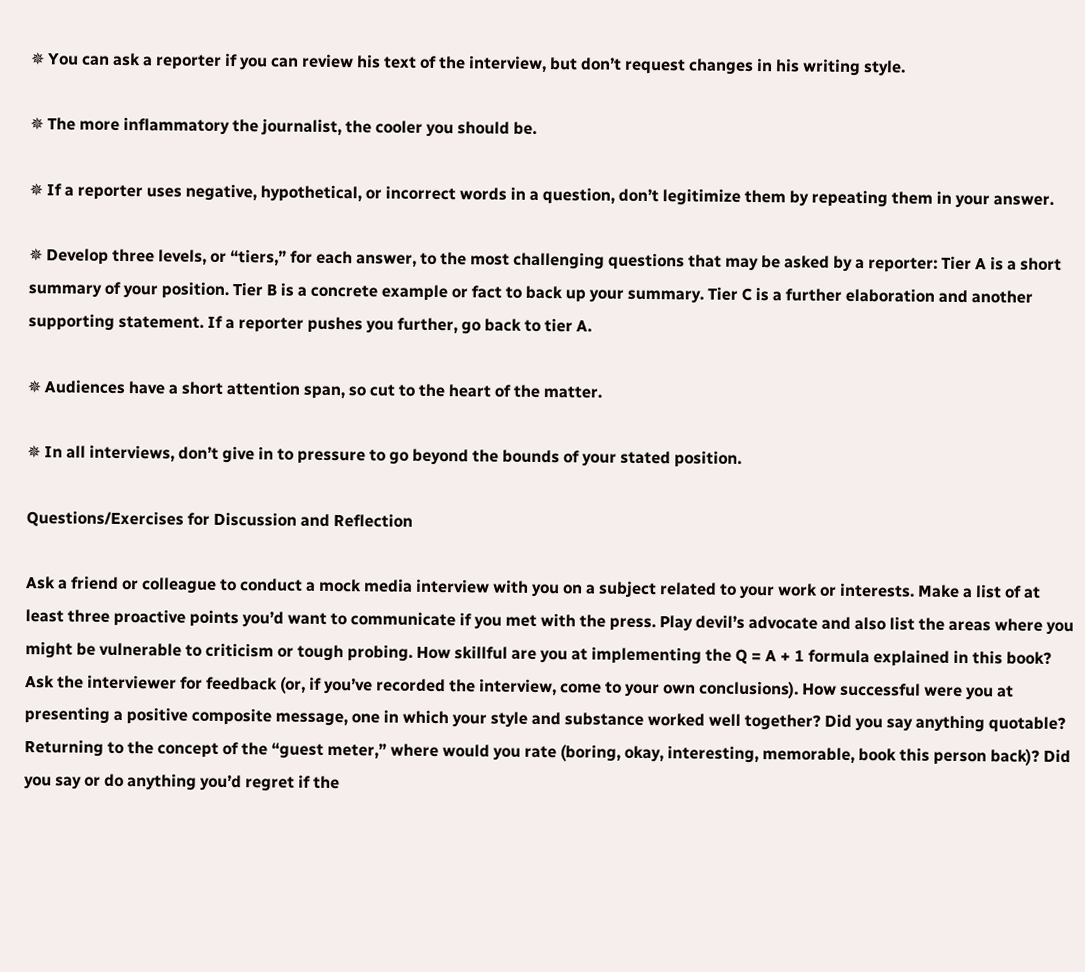✵ You can ask a reporter if you can review his text of the interview, but don’t request changes in his writing style.

✵ The more inflammatory the journalist, the cooler you should be.

✵ If a reporter uses negative, hypothetical, or incorrect words in a question, don’t legitimize them by repeating them in your answer.

✵ Develop three levels, or “tiers,” for each answer, to the most challenging questions that may be asked by a reporter: Tier A is a short summary of your position. Tier B is a concrete example or fact to back up your summary. Tier C is a further elaboration and another supporting statement. If a reporter pushes you further, go back to tier A.

✵ Audiences have a short attention span, so cut to the heart of the matter.

✵ In all interviews, don’t give in to pressure to go beyond the bounds of your stated position.

Questions/Exercises for Discussion and Reflection

Ask a friend or colleague to conduct a mock media interview with you on a subject related to your work or interests. Make a list of at least three proactive points you’d want to communicate if you met with the press. Play devil’s advocate and also list the areas where you might be vulnerable to criticism or tough probing. How skillful are you at implementing the Q = A + 1 formula explained in this book? Ask the interviewer for feedback (or, if you’ve recorded the interview, come to your own conclusions). How successful were you at presenting a positive composite message, one in which your style and substance worked well together? Did you say anything quotable? Returning to the concept of the “guest meter,” where would you rate (boring, okay, interesting, memorable, book this person back)? Did you say or do anything you’d regret if the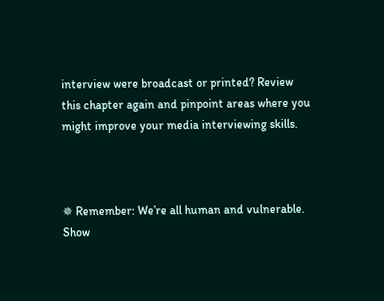interview were broadcast or printed? Review this chapter again and pinpoint areas where you might improve your media interviewing skills.



✵ Remember: We’re all human and vulnerable. Show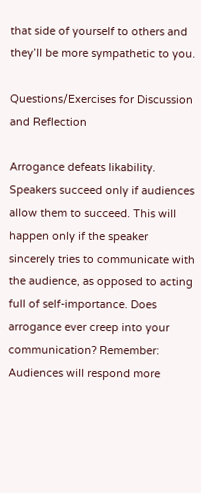that side of yourself to others and they’ll be more sympathetic to you.

Questions/Exercises for Discussion and Reflection

Arrogance defeats likability. Speakers succeed only if audiences allow them to succeed. This will happen only if the speaker sincerely tries to communicate with the audience, as opposed to acting full of self-importance. Does arrogance ever creep into your communication? Remember: Audiences will respond more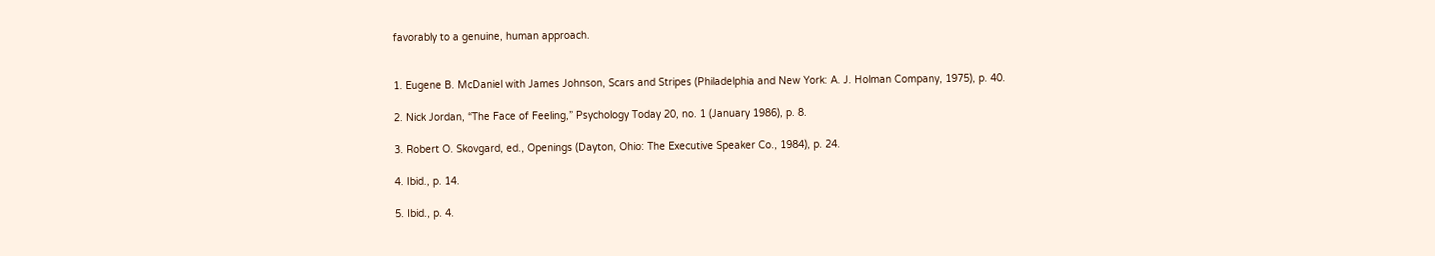favorably to a genuine, human approach.


1. Eugene B. McDaniel with James Johnson, Scars and Stripes (Philadelphia and New York: A. J. Holman Company, 1975), p. 40.

2. Nick Jordan, “The Face of Feeling,” Psychology Today 20, no. 1 (January 1986), p. 8.

3. Robert O. Skovgard, ed., Openings (Dayton, Ohio: The Executive Speaker Co., 1984), p. 24.

4. Ibid., p. 14.

5. Ibid., p. 4.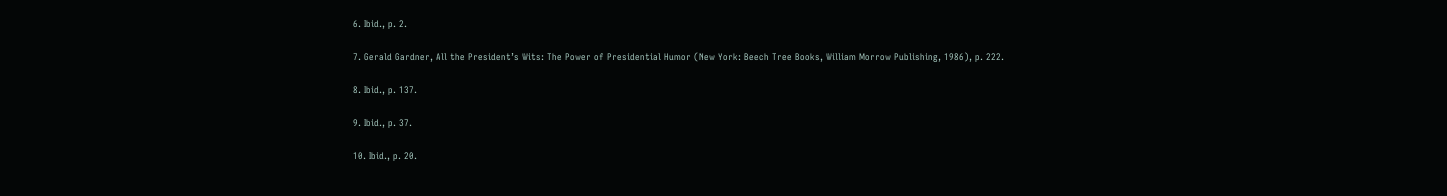6. Ibid., p. 2.

7. Gerald Gardner, All the President’s Wits: The Power of Presidential Humor (New York: Beech Tree Books, William Morrow Publishing, 1986), p. 222.

8. Ibid., p. 137.

9. Ibid., p. 37.

10. Ibid., p. 20.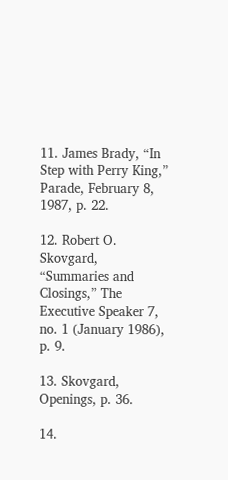11. James Brady, “In Step with Perry King,” Parade, February 8, 1987, p. 22.

12. Robert O. Skovgard, “Summaries and Closings,” The Executive Speaker 7, no. 1 (January 1986), p. 9.

13. Skovgard, Openings, p. 36.

14.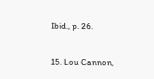Ibid., p. 26.

15. Lou Cannon,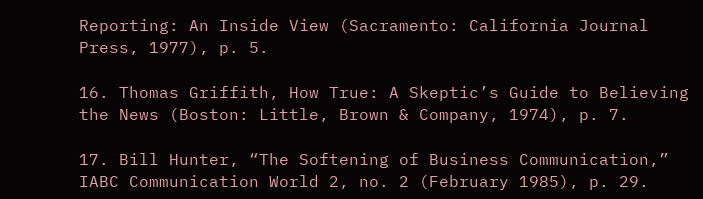Reporting: An Inside View (Sacramento: California Journal Press, 1977), p. 5.

16. Thomas Griffith, How True: A Skeptic’s Guide to Believing the News (Boston: Little, Brown & Company, 1974), p. 7.

17. Bill Hunter, “The Softening of Business Communication,” IABC Communication World 2, no. 2 (February 1985), p. 29.